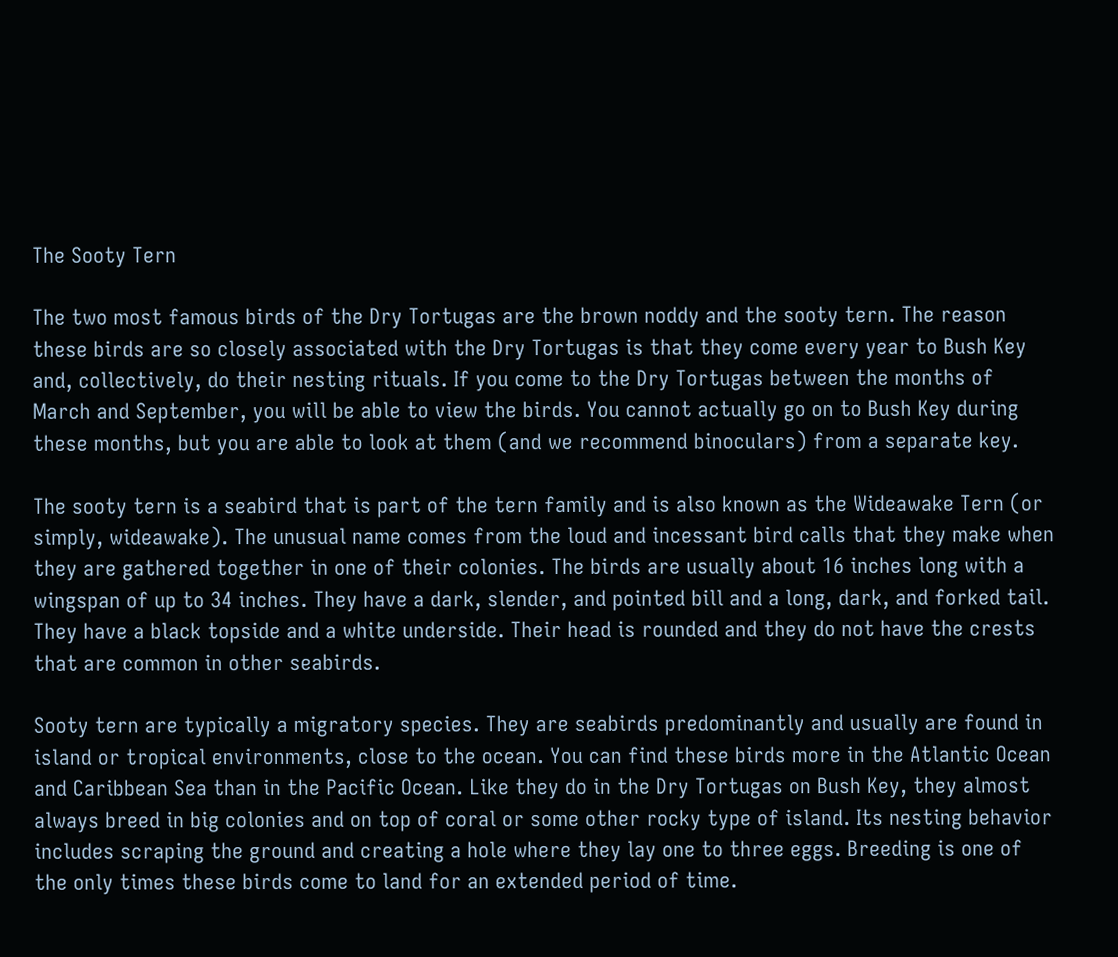The Sooty Tern

The two most famous birds of the Dry Tortugas are the brown noddy and the sooty tern. The reason these birds are so closely associated with the Dry Tortugas is that they come every year to Bush Key and, collectively, do their nesting rituals. If you come to the Dry Tortugas between the months of March and September, you will be able to view the birds. You cannot actually go on to Bush Key during these months, but you are able to look at them (and we recommend binoculars) from a separate key.

The sooty tern is a seabird that is part of the tern family and is also known as the Wideawake Tern (or simply, wideawake). The unusual name comes from the loud and incessant bird calls that they make when they are gathered together in one of their colonies. The birds are usually about 16 inches long with a wingspan of up to 34 inches. They have a dark, slender, and pointed bill and a long, dark, and forked tail. They have a black topside and a white underside. Their head is rounded and they do not have the crests that are common in other seabirds.

Sooty tern are typically a migratory species. They are seabirds predominantly and usually are found in island or tropical environments, close to the ocean. You can find these birds more in the Atlantic Ocean and Caribbean Sea than in the Pacific Ocean. Like they do in the Dry Tortugas on Bush Key, they almost always breed in big colonies and on top of coral or some other rocky type of island. Its nesting behavior includes scraping the ground and creating a hole where they lay one to three eggs. Breeding is one of the only times these birds come to land for an extended period of time.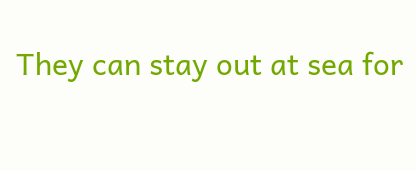They can stay out at sea for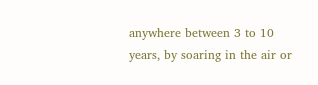anywhere between 3 to 10 years, by soaring in the air or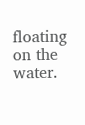floating on the water.